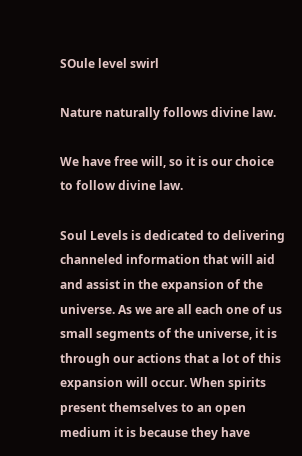SOule level swirl

Nature naturally follows divine law.

We have free will, so it is our choice to follow divine law.

Soul Levels is dedicated to delivering channeled information that will aid and assist in the expansion of the universe. As we are all each one of us small segments of the universe, it is through our actions that a lot of this expansion will occur. When spirits present themselves to an open medium it is because they have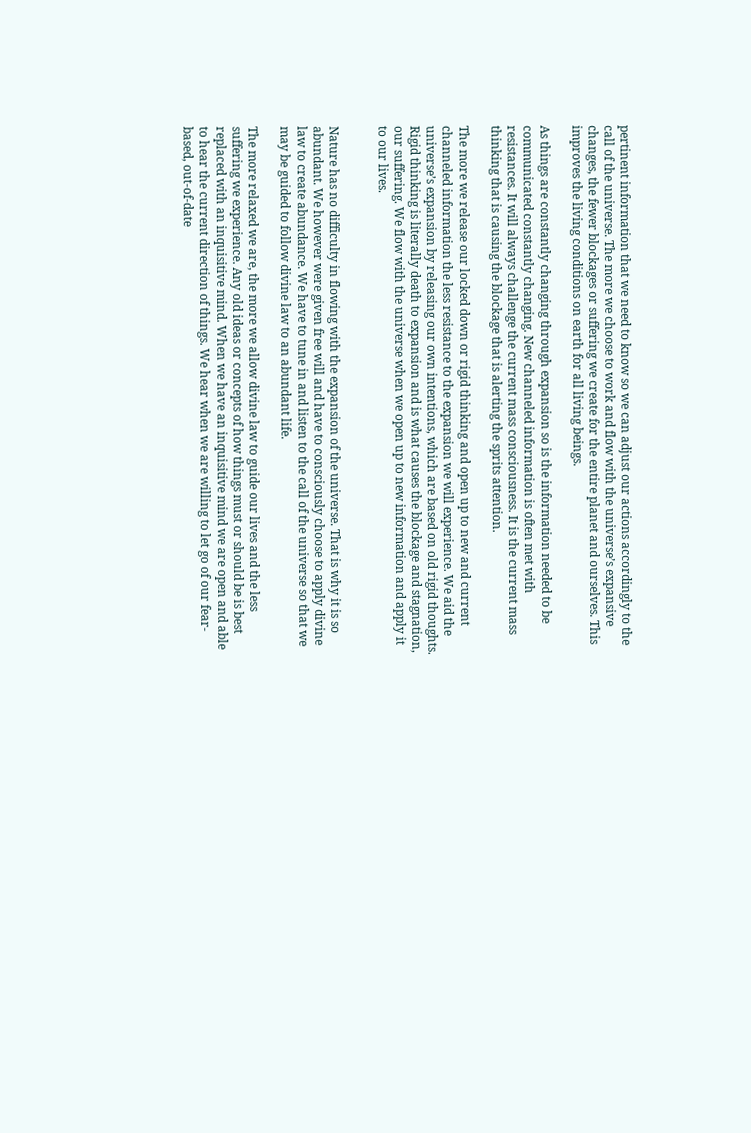pertinent information that we need to know so we can adjust our actions accordingly to the call of the universe. The more we choose to work and flow with the universe’s expansive changes, the fewer blockages or suffering we create for the entire planet and ourselves. This improves the living conditions on earth for all living beings.

As things are constantly changing through expansion so is the information needed to be communicated constantly changing. New channeled information is often met with resistances. It will always challenge the current mass consciousness. It is the current mass thinking that is causing the blockage that is alerting the sprits attention.

The more we release our locked down or rigid thinking and open up to new and current channeled information the less resistance to the expansion we will experience. We aid the universe’s expansion by releasing our own intentions, which are based on old rigid thoughts. Rigid thinking is literally death to expansion and is what causes the blockage and stagnation, our suffering. We flow with the universe when we open up to new information and apply it to our lives.


Nature has no difficulty in flowing with the expansion of the universe. That is why it is so abundant. We however were given free will and have to consciously choose to apply divine law to create abundance. We have to tune in and listen to the call of the universe so that we may be guided to follow divine law to an abundant life.

The more relaxed we are, the more we allow divine law to guide our lives and the less suffering we experience. Any old ideas or concepts of how things must or should be is best replaced with an inquisitive mind. When we have an inquisitive mind we are open and able to hear the current direction of things. We hear when we are willing to let go of our fear-based, out-of-date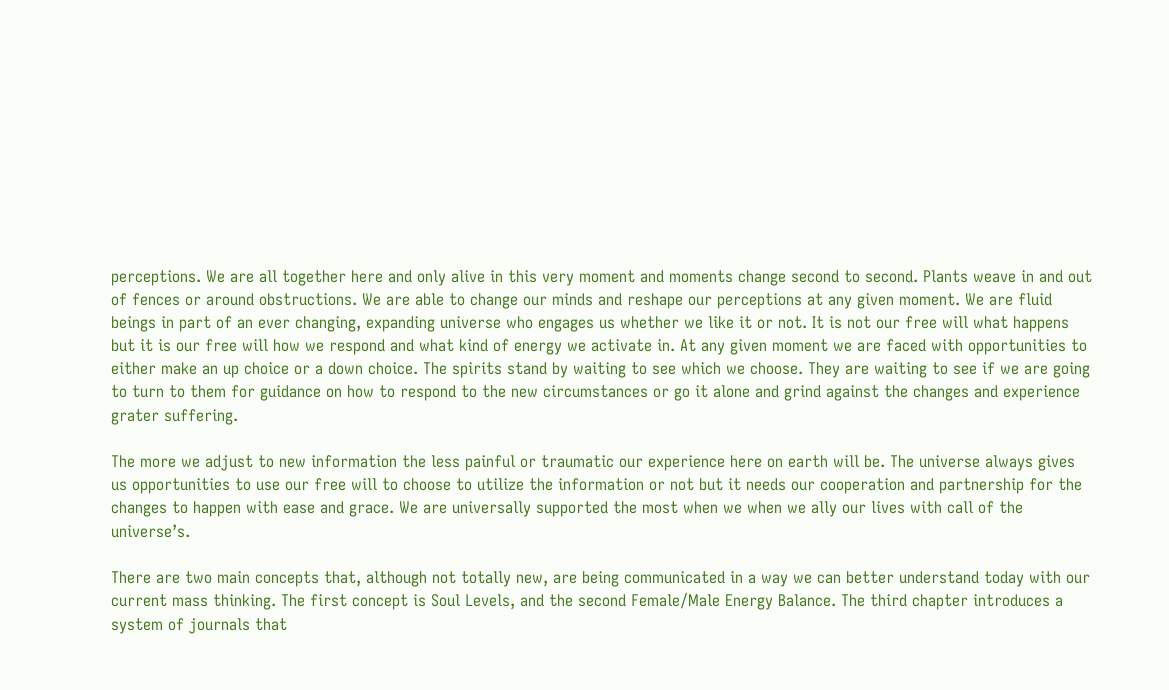perceptions. We are all together here and only alive in this very moment and moments change second to second. Plants weave in and out of fences or around obstructions. We are able to change our minds and reshape our perceptions at any given moment. We are fluid beings in part of an ever changing, expanding universe who engages us whether we like it or not. It is not our free will what happens but it is our free will how we respond and what kind of energy we activate in. At any given moment we are faced with opportunities to either make an up choice or a down choice. The spirits stand by waiting to see which we choose. They are waiting to see if we are going to turn to them for guidance on how to respond to the new circumstances or go it alone and grind against the changes and experience grater suffering.

The more we adjust to new information the less painful or traumatic our experience here on earth will be. The universe always gives us opportunities to use our free will to choose to utilize the information or not but it needs our cooperation and partnership for the changes to happen with ease and grace. We are universally supported the most when we when we ally our lives with call of the universe’s.

There are two main concepts that, although not totally new, are being communicated in a way we can better understand today with our current mass thinking. The first concept is Soul Levels, and the second Female/Male Energy Balance. The third chapter introduces a system of journals that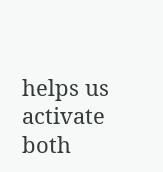helps us activate both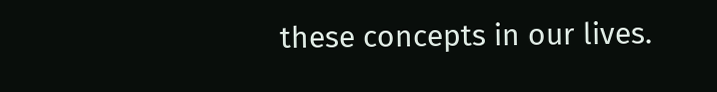these concepts in our lives.